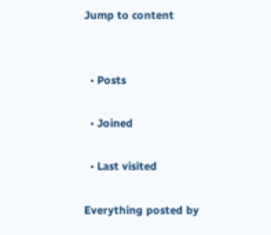Jump to content


  • Posts

  • Joined

  • Last visited

Everything posted by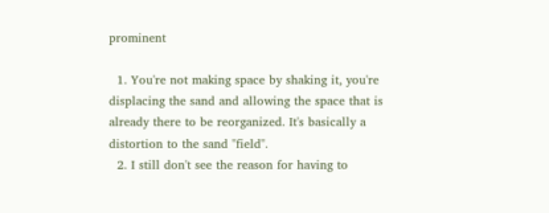prominent

  1. You're not making space by shaking it, you're displacing the sand and allowing the space that is already there to be reorganized. It's basically a distortion to the sand "field".
  2. I still don't see the reason for having to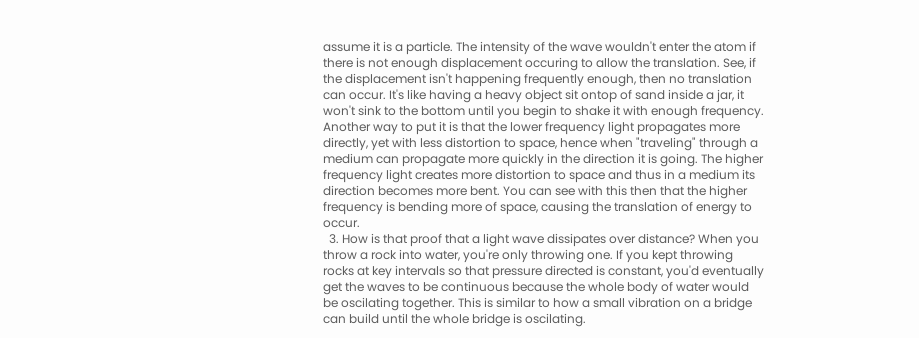assume it is a particle. The intensity of the wave wouldn't enter the atom if there is not enough displacement occuring to allow the translation. See, if the displacement isn't happening frequently enough, then no translation can occur. It's like having a heavy object sit ontop of sand inside a jar, it won't sink to the bottom until you begin to shake it with enough frequency. Another way to put it is that the lower frequency light propagates more directly, yet with less distortion to space, hence when "traveling" through a medium can propagate more quickly in the direction it is going. The higher frequency light creates more distortion to space and thus in a medium its direction becomes more bent. You can see with this then that the higher frequency is bending more of space, causing the translation of energy to occur.
  3. How is that proof that a light wave dissipates over distance? When you throw a rock into water, you're only throwing one. If you kept throwing rocks at key intervals so that pressure directed is constant, you'd eventually get the waves to be continuous because the whole body of water would be oscilating together. This is similar to how a small vibration on a bridge can build until the whole bridge is oscilating.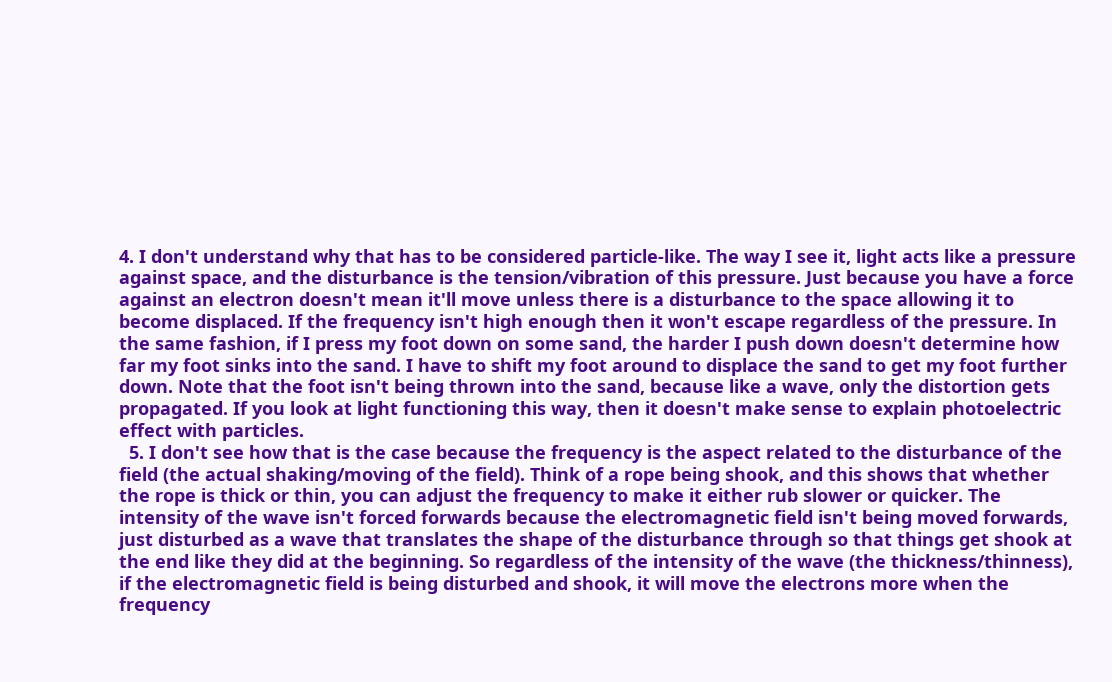4. I don't understand why that has to be considered particle-like. The way I see it, light acts like a pressure against space, and the disturbance is the tension/vibration of this pressure. Just because you have a force against an electron doesn't mean it'll move unless there is a disturbance to the space allowing it to become displaced. If the frequency isn't high enough then it won't escape regardless of the pressure. In the same fashion, if I press my foot down on some sand, the harder I push down doesn't determine how far my foot sinks into the sand. I have to shift my foot around to displace the sand to get my foot further down. Note that the foot isn't being thrown into the sand, because like a wave, only the distortion gets propagated. If you look at light functioning this way, then it doesn't make sense to explain photoelectric effect with particles.
  5. I don't see how that is the case because the frequency is the aspect related to the disturbance of the field (the actual shaking/moving of the field). Think of a rope being shook, and this shows that whether the rope is thick or thin, you can adjust the frequency to make it either rub slower or quicker. The intensity of the wave isn't forced forwards because the electromagnetic field isn't being moved forwards, just disturbed as a wave that translates the shape of the disturbance through so that things get shook at the end like they did at the beginning. So regardless of the intensity of the wave (the thickness/thinness), if the electromagnetic field is being disturbed and shook, it will move the electrons more when the frequency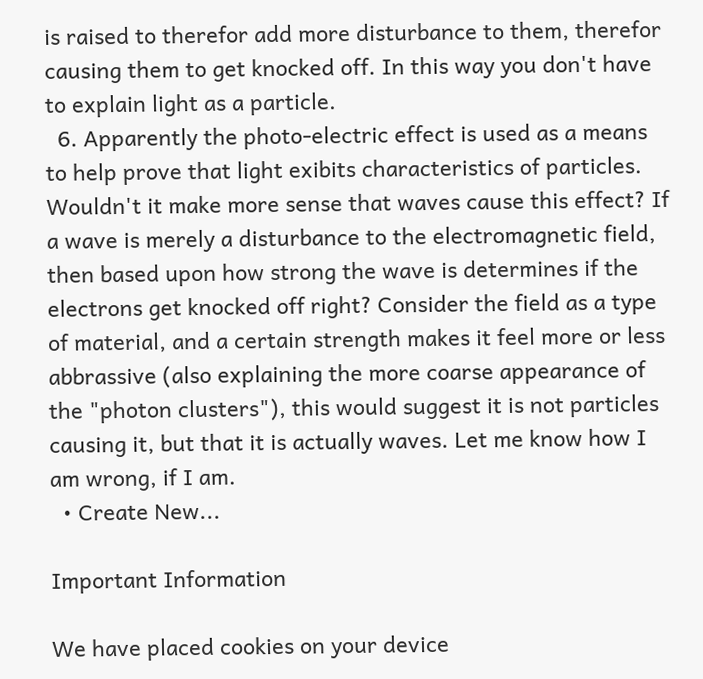is raised to therefor add more disturbance to them, therefor causing them to get knocked off. In this way you don't have to explain light as a particle.
  6. Apparently the photo-electric effect is used as a means to help prove that light exibits characteristics of particles. Wouldn't it make more sense that waves cause this effect? If a wave is merely a disturbance to the electromagnetic field, then based upon how strong the wave is determines if the electrons get knocked off right? Consider the field as a type of material, and a certain strength makes it feel more or less abbrassive (also explaining the more coarse appearance of the "photon clusters"), this would suggest it is not particles causing it, but that it is actually waves. Let me know how I am wrong, if I am.
  • Create New...

Important Information

We have placed cookies on your device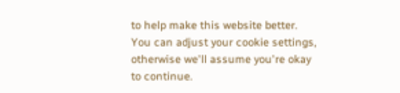to help make this website better. You can adjust your cookie settings, otherwise we'll assume you're okay to continue.